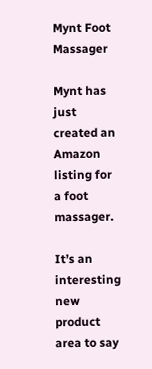Mynt Foot Massager

Mynt has just created an Amazon listing for a foot massager.

It’s an interesting new product area to say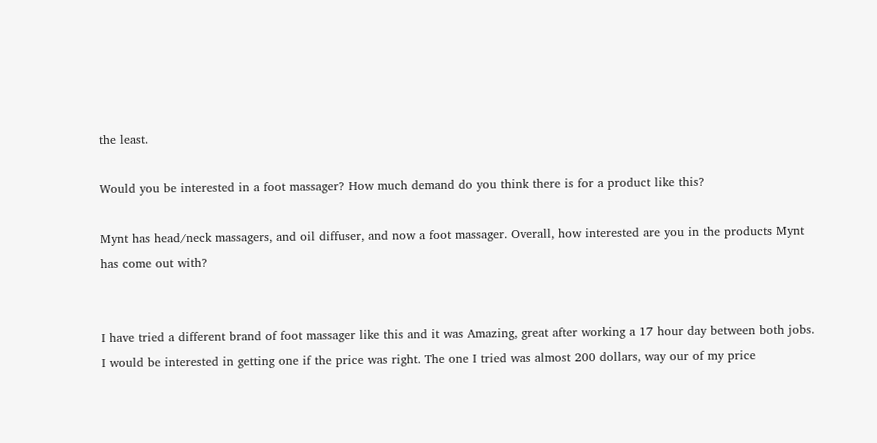the least.

Would you be interested in a foot massager? How much demand do you think there is for a product like this?

Mynt has head/neck massagers, and oil diffuser, and now a foot massager. Overall, how interested are you in the products Mynt has come out with?


I have tried a different brand of foot massager like this and it was Amazing, great after working a 17 hour day between both jobs. I would be interested in getting one if the price was right. The one I tried was almost 200 dollars, way our of my price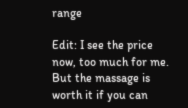range

Edit: I see the price now, too much for me. But the massage is worth it if you can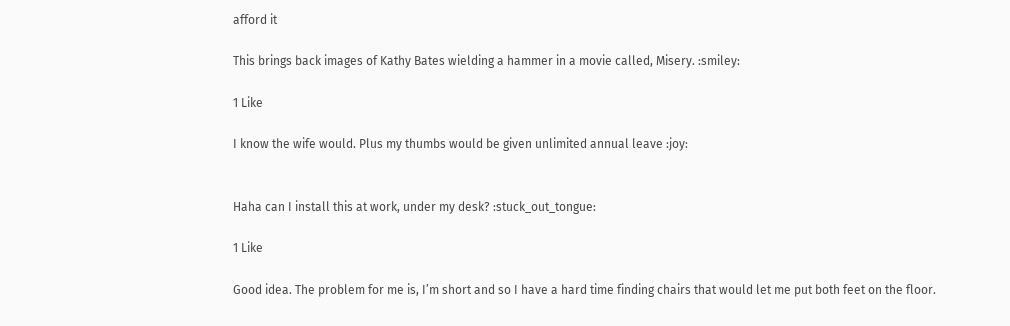afford it

This brings back images of Kathy Bates wielding a hammer in a movie called, Misery. :smiley:

1 Like

I know the wife would. Plus my thumbs would be given unlimited annual leave :joy:


Haha can I install this at work, under my desk? :stuck_out_tongue:

1 Like

Good idea. The problem for me is, I’m short and so I have a hard time finding chairs that would let me put both feet on the floor.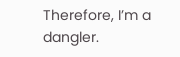Therefore, I’m a dangler.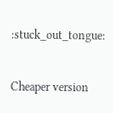:stuck_out_tongue:


Cheaper version